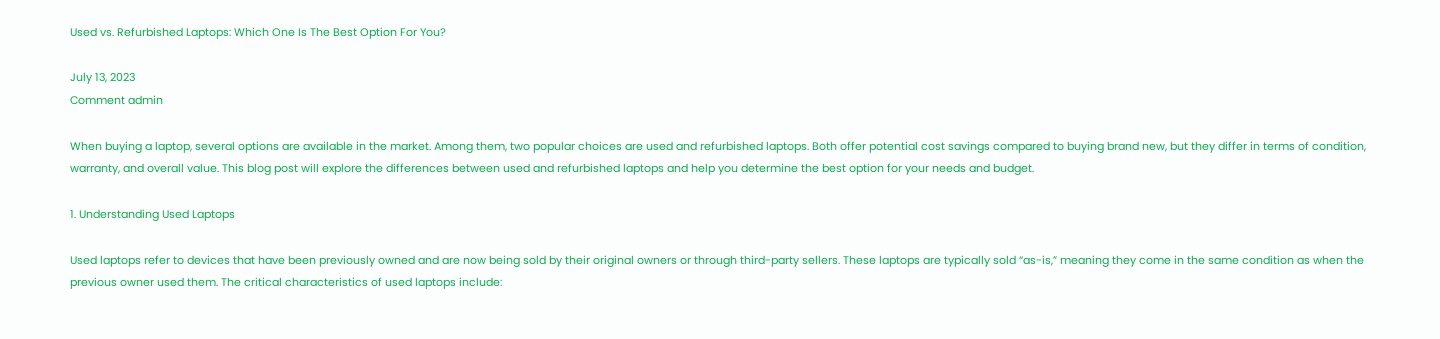Used vs. Refurbished Laptops: Which One Is The Best Option For You?

July 13, 2023
Comment admin

When buying a laptop, several options are available in the market. Among them, two popular choices are used and refurbished laptops. Both offer potential cost savings compared to buying brand new, but they differ in terms of condition, warranty, and overall value. This blog post will explore the differences between used and refurbished laptops and help you determine the best option for your needs and budget.

1. Understanding Used Laptops

Used laptops refer to devices that have been previously owned and are now being sold by their original owners or through third-party sellers. These laptops are typically sold “as-is,” meaning they come in the same condition as when the previous owner used them. The critical characteristics of used laptops include: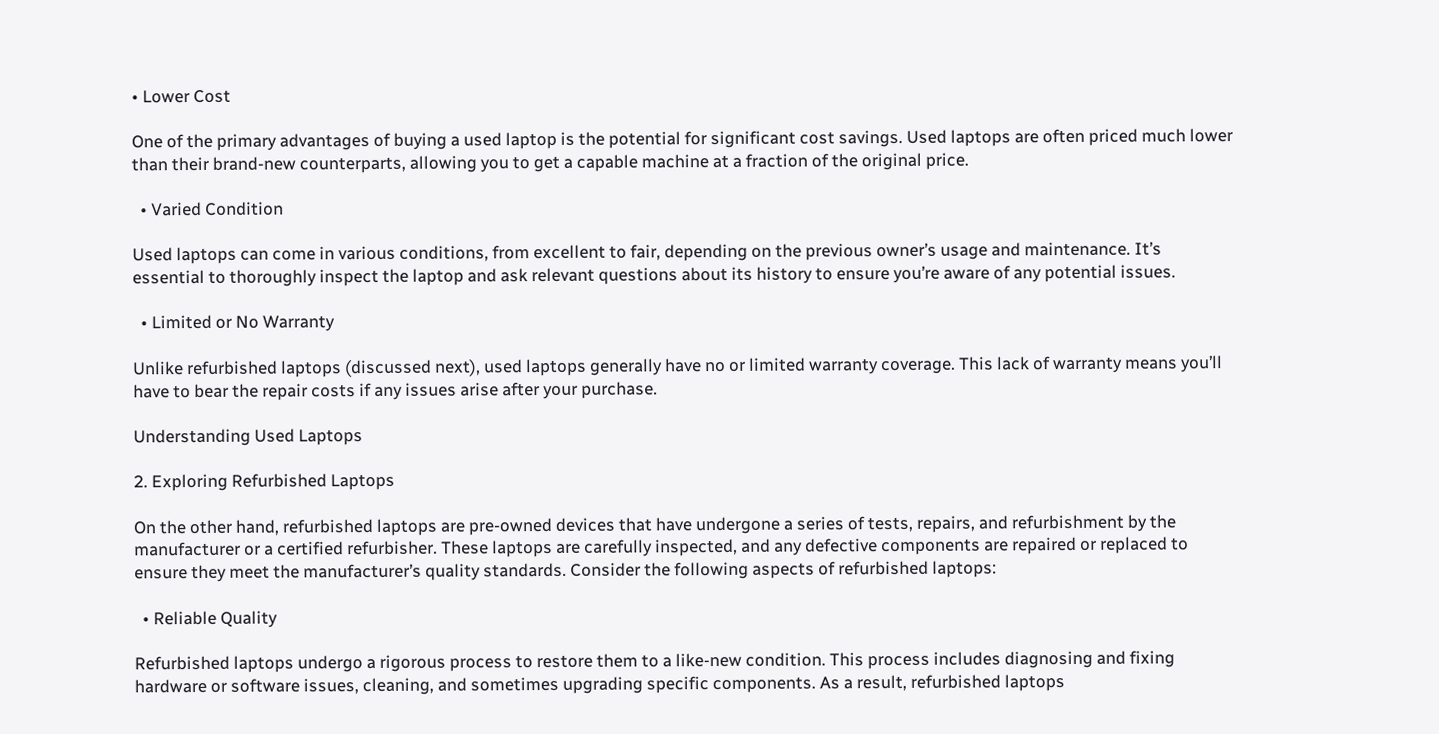• Lower Cost

One of the primary advantages of buying a used laptop is the potential for significant cost savings. Used laptops are often priced much lower than their brand-new counterparts, allowing you to get a capable machine at a fraction of the original price.

  • Varied Condition

Used laptops can come in various conditions, from excellent to fair, depending on the previous owner’s usage and maintenance. It’s essential to thoroughly inspect the laptop and ask relevant questions about its history to ensure you’re aware of any potential issues.

  • Limited or No Warranty

Unlike refurbished laptops (discussed next), used laptops generally have no or limited warranty coverage. This lack of warranty means you’ll have to bear the repair costs if any issues arise after your purchase.

Understanding Used Laptops

2. Exploring Refurbished Laptops

On the other hand, refurbished laptops are pre-owned devices that have undergone a series of tests, repairs, and refurbishment by the manufacturer or a certified refurbisher. These laptops are carefully inspected, and any defective components are repaired or replaced to ensure they meet the manufacturer’s quality standards. Consider the following aspects of refurbished laptops:

  • Reliable Quality

Refurbished laptops undergo a rigorous process to restore them to a like-new condition. This process includes diagnosing and fixing hardware or software issues, cleaning, and sometimes upgrading specific components. As a result, refurbished laptops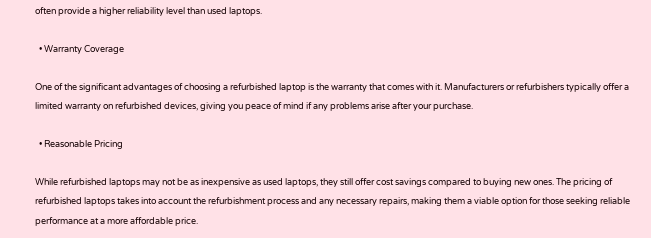often provide a higher reliability level than used laptops.

  • Warranty Coverage

One of the significant advantages of choosing a refurbished laptop is the warranty that comes with it. Manufacturers or refurbishers typically offer a limited warranty on refurbished devices, giving you peace of mind if any problems arise after your purchase.

  • Reasonable Pricing

While refurbished laptops may not be as inexpensive as used laptops, they still offer cost savings compared to buying new ones. The pricing of refurbished laptops takes into account the refurbishment process and any necessary repairs, making them a viable option for those seeking reliable performance at a more affordable price.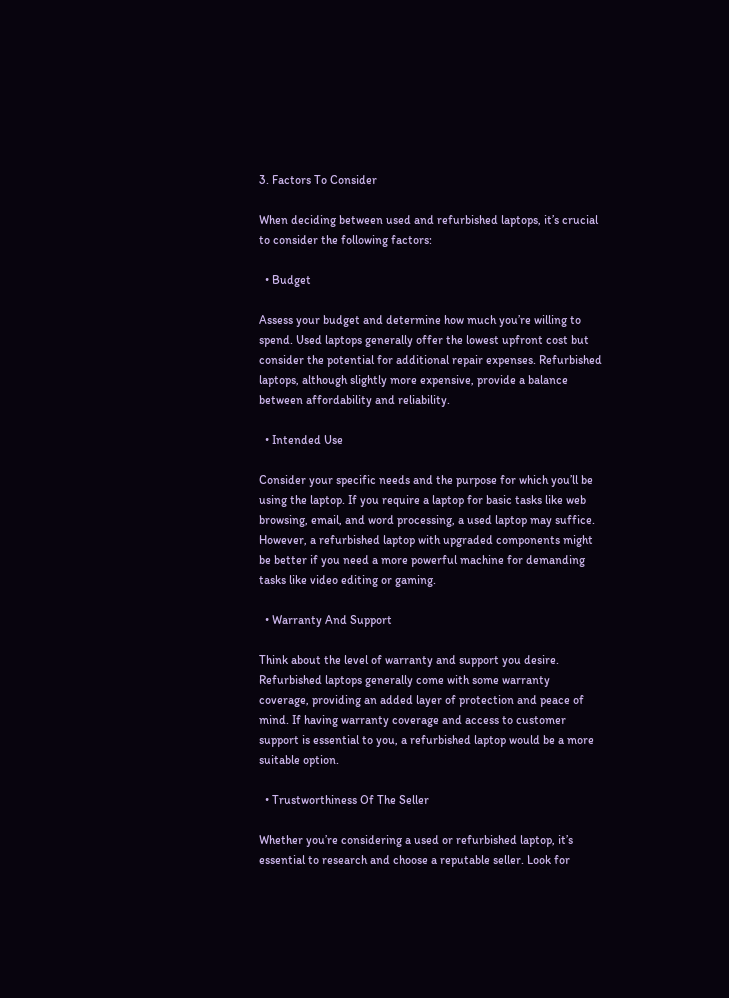3. Factors To Consider

When deciding between used and refurbished laptops, it’s crucial to consider the following factors:

  • Budget

Assess your budget and determine how much you’re willing to spend. Used laptops generally offer the lowest upfront cost but consider the potential for additional repair expenses. Refurbished laptops, although slightly more expensive, provide a balance between affordability and reliability.

  • Intended Use

Consider your specific needs and the purpose for which you’ll be using the laptop. If you require a laptop for basic tasks like web browsing, email, and word processing, a used laptop may suffice. However, a refurbished laptop with upgraded components might be better if you need a more powerful machine for demanding tasks like video editing or gaming.

  • Warranty And Support

Think about the level of warranty and support you desire. Refurbished laptops generally come with some warranty coverage, providing an added layer of protection and peace of mind. If having warranty coverage and access to customer support is essential to you, a refurbished laptop would be a more suitable option.

  • Trustworthiness Of The Seller

Whether you’re considering a used or refurbished laptop, it’s essential to research and choose a reputable seller. Look for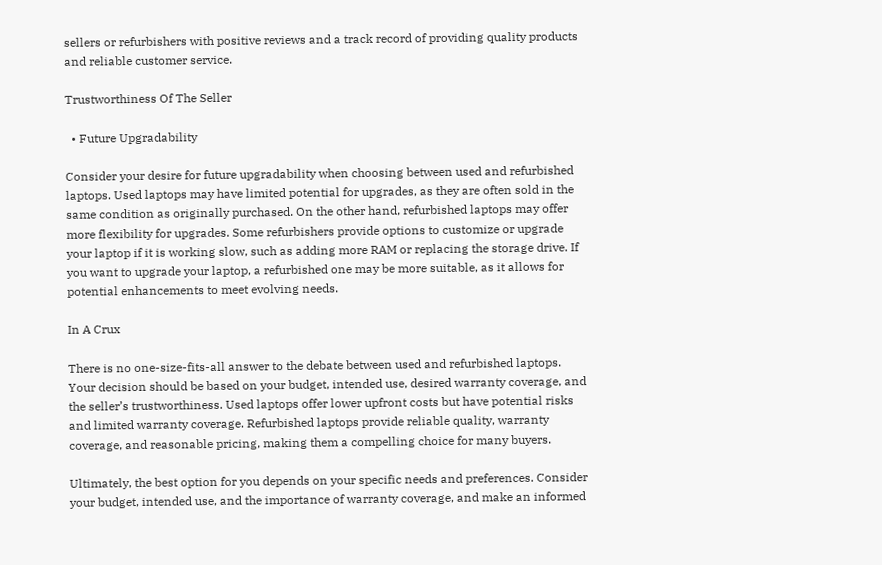sellers or refurbishers with positive reviews and a track record of providing quality products and reliable customer service.

Trustworthiness Of The Seller

  • Future Upgradability

Consider your desire for future upgradability when choosing between used and refurbished laptops. Used laptops may have limited potential for upgrades, as they are often sold in the same condition as originally purchased. On the other hand, refurbished laptops may offer more flexibility for upgrades. Some refurbishers provide options to customize or upgrade your laptop if it is working slow, such as adding more RAM or replacing the storage drive. If you want to upgrade your laptop, a refurbished one may be more suitable, as it allows for potential enhancements to meet evolving needs.

In A Crux

There is no one-size-fits-all answer to the debate between used and refurbished laptops. Your decision should be based on your budget, intended use, desired warranty coverage, and the seller’s trustworthiness. Used laptops offer lower upfront costs but have potential risks and limited warranty coverage. Refurbished laptops provide reliable quality, warranty coverage, and reasonable pricing, making them a compelling choice for many buyers.

Ultimately, the best option for you depends on your specific needs and preferences. Consider your budget, intended use, and the importance of warranty coverage, and make an informed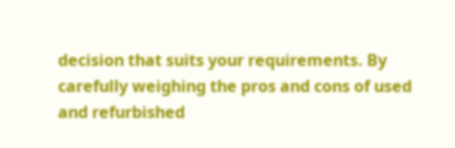decision that suits your requirements. By carefully weighing the pros and cons of used and refurbished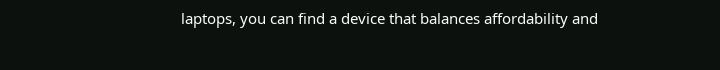laptops, you can find a device that balances affordability and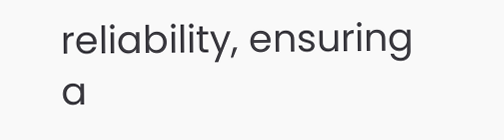reliability, ensuring a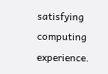satisfying computing experience.